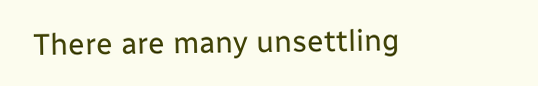There are many unsettling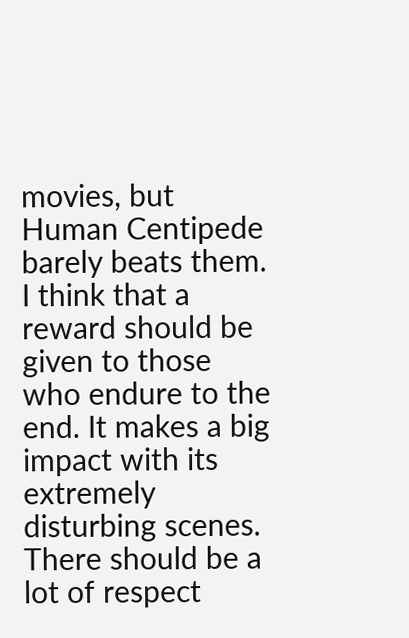movies, but Human Centipede barely beats them. I think that a reward should be given to those who endure to the end. It makes a big impact with its extremely disturbing scenes. There should be a lot of respect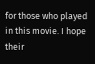for those who played in this movie. I hope their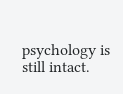psychology is still intact.